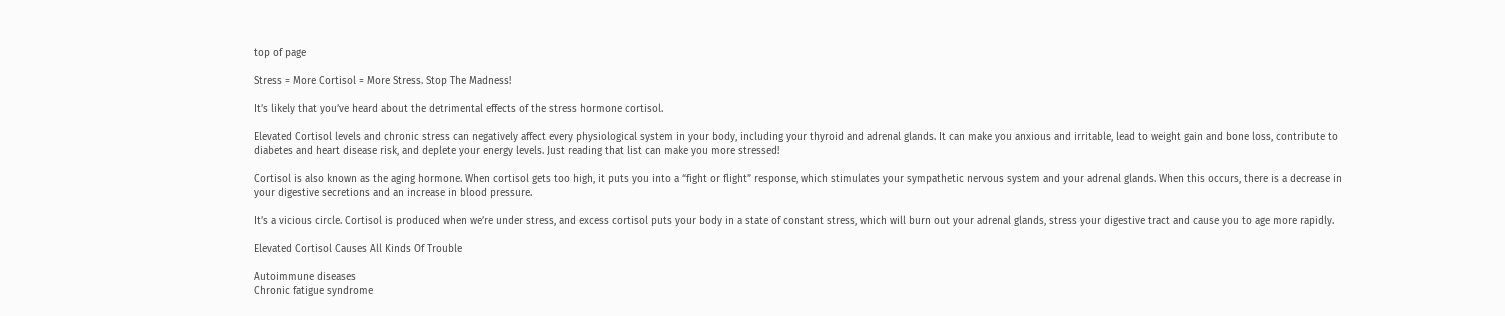top of page

Stress = More Cortisol = More Stress. Stop The Madness!

It’s likely that you’ve heard about the detrimental effects of the stress hormone cortisol.

Elevated Cortisol levels and chronic stress can negatively affect every physiological system in your body, including your thyroid and adrenal glands. It can make you anxious and irritable, lead to weight gain and bone loss, contribute to diabetes and heart disease risk, and deplete your energy levels. Just reading that list can make you more stressed!

Cortisol is also known as the aging hormone. When cortisol gets too high, it puts you into a “fight or flight” response, which stimulates your sympathetic nervous system and your adrenal glands. When this occurs, there is a decrease in your digestive secretions and an increase in blood pressure.

It’s a vicious circle. Cortisol is produced when we’re under stress, and excess cortisol puts your body in a state of constant stress, which will burn out your adrenal glands, stress your digestive tract and cause you to age more rapidly.

Elevated Cortisol Causes All Kinds Of Trouble

Autoimmune diseases
Chronic fatigue syndrome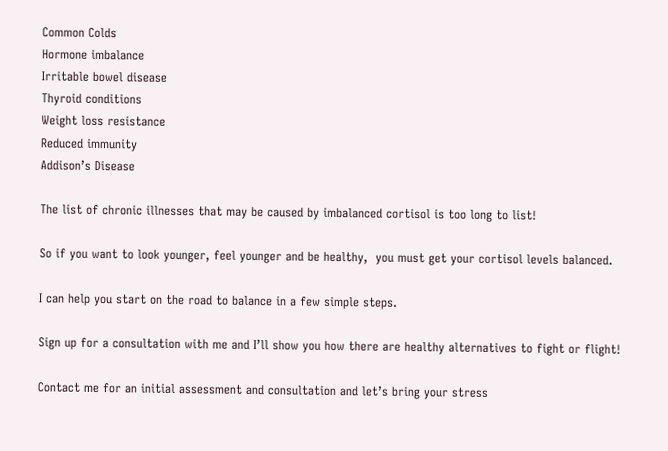Common Colds
Hormone imbalance
Irritable bowel disease
Thyroid conditions
Weight loss resistance
Reduced immunity
Addison’s Disease

The list of chronic illnesses that may be caused by imbalanced cortisol is too long to list!

So if you want to look younger, feel younger and be healthy,  you must get your cortisol levels balanced.

I can help you start on the road to balance in a few simple steps.

Sign up for a consultation with me and I’ll show you how there are healthy alternatives to fight or flight!

Contact me for an initial assessment and consultation and let’s bring your stress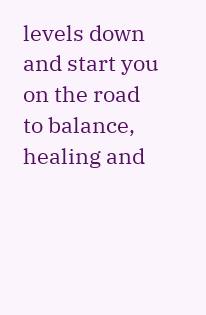levels down and start you on the road to balance, healing and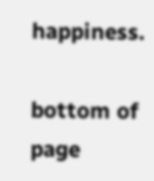happiness.

bottom of page